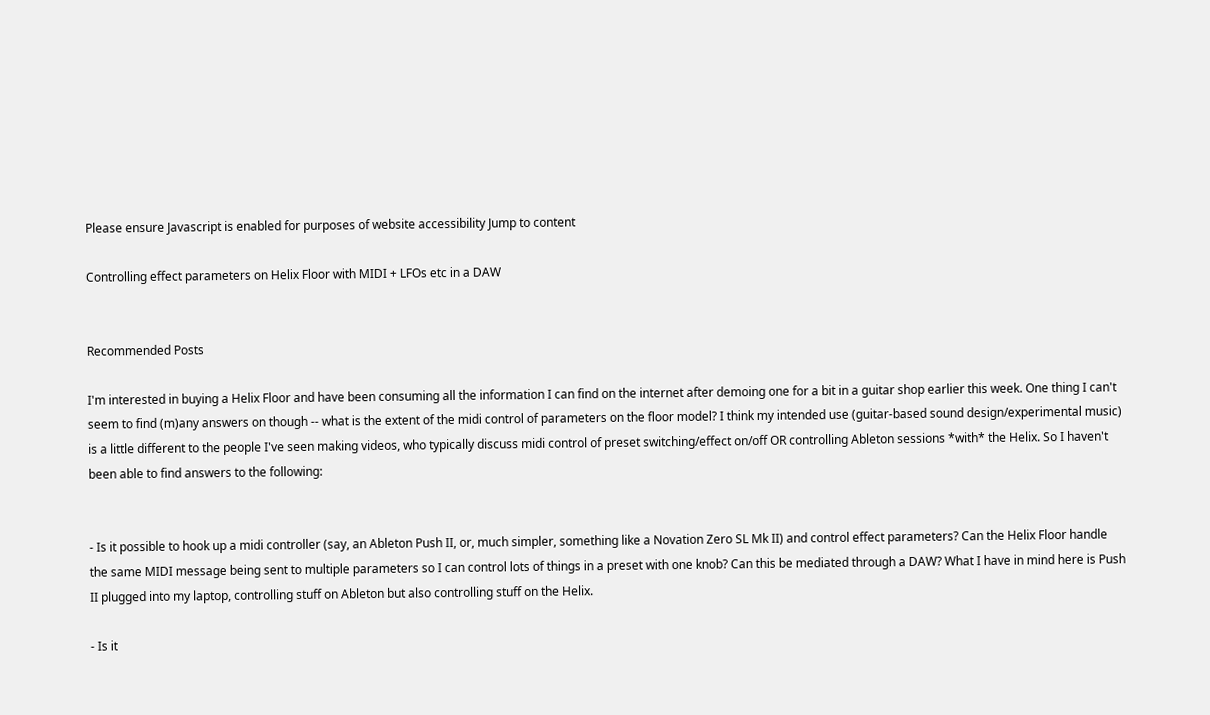Please ensure Javascript is enabled for purposes of website accessibility Jump to content

Controlling effect parameters on Helix Floor with MIDI + LFOs etc in a DAW


Recommended Posts

I'm interested in buying a Helix Floor and have been consuming all the information I can find on the internet after demoing one for a bit in a guitar shop earlier this week. One thing I can't seem to find (m)any answers on though -- what is the extent of the midi control of parameters on the floor model? I think my intended use (guitar-based sound design/experimental music) is a little different to the people I've seen making videos, who typically discuss midi control of preset switching/effect on/off OR controlling Ableton sessions *with* the Helix. So I haven't been able to find answers to the following:


- Is it possible to hook up a midi controller (say, an Ableton Push II, or, much simpler, something like a Novation Zero SL Mk II) and control effect parameters? Can the Helix Floor handle the same MIDI message being sent to multiple parameters so I can control lots of things in a preset with one knob? Can this be mediated through a DAW? What I have in mind here is Push II plugged into my laptop, controlling stuff on Ableton but also controlling stuff on the Helix.

- Is it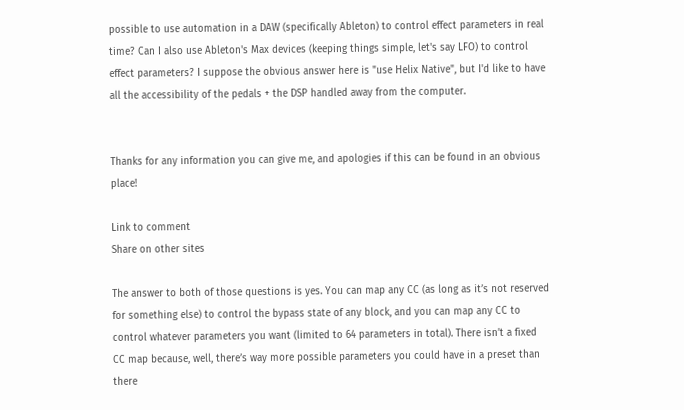possible to use automation in a DAW (specifically Ableton) to control effect parameters in real time? Can I also use Ableton's Max devices (keeping things simple, let's say LFO) to control effect parameters? I suppose the obvious answer here is "use Helix Native", but I'd like to have all the accessibility of the pedals + the DSP handled away from the computer.


Thanks for any information you can give me, and apologies if this can be found in an obvious place!

Link to comment
Share on other sites

The answer to both of those questions is yes. You can map any CC (as long as it’s not reserved for something else) to control the bypass state of any block, and you can map any CC to control whatever parameters you want (limited to 64 parameters in total). There isn’t a fixed CC map because, well, there’s way more possible parameters you could have in a preset than there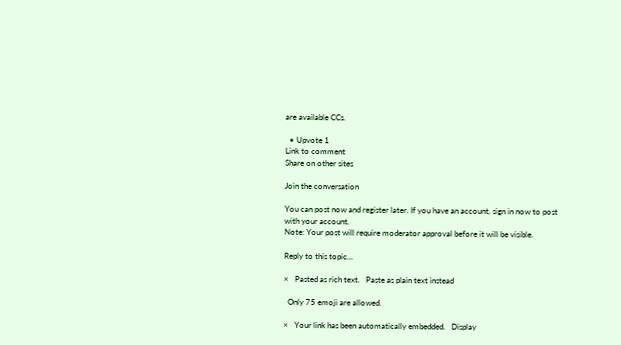are available CCs.

  • Upvote 1
Link to comment
Share on other sites

Join the conversation

You can post now and register later. If you have an account, sign in now to post with your account.
Note: Your post will require moderator approval before it will be visible.

Reply to this topic...

×   Pasted as rich text.   Paste as plain text instead

  Only 75 emoji are allowed.

×   Your link has been automatically embedded.   Display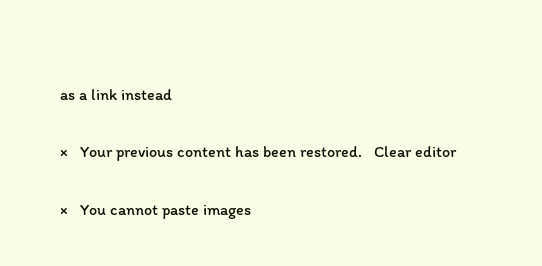as a link instead

×   Your previous content has been restored.   Clear editor

×   You cannot paste images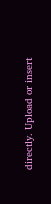directly. Upload or insert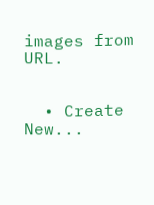images from URL.


  • Create New...